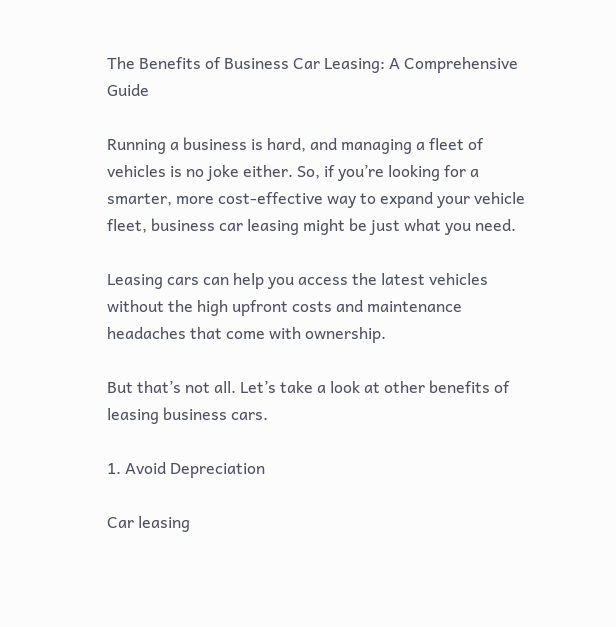The Benefits of Business Car Leasing: A Comprehensive Guide

Running a business is hard, and managing a fleet of vehicles is no joke either. So, if you’re looking for a smarter, more cost-effective way to expand your vehicle fleet, business car leasing might be just what you need.

Leasing cars can help you access the latest vehicles without the high upfront costs and maintenance headaches that come with ownership.

But that’s not all. Let’s take a look at other benefits of leasing business cars.

1. Avoid Depreciation

Car leasing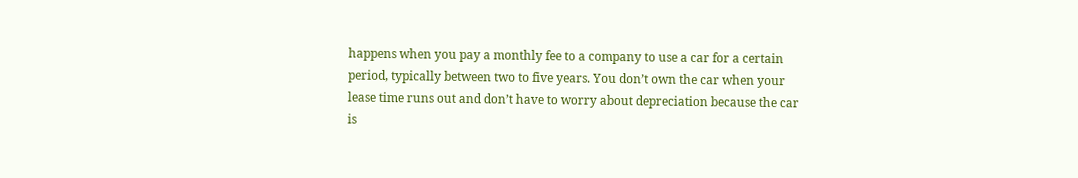happens when you pay a monthly fee to a company to use a car for a certain period, typically between two to five years. You don’t own the car when your lease time runs out and don’t have to worry about depreciation because the car is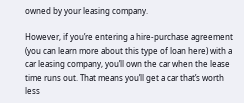owned by your leasing company.

However, if you’re entering a hire-purchase agreement (you can learn more about this type of loan here) with a car leasing company, you’ll own the car when the lease time runs out. That means you’ll get a car that’s worth less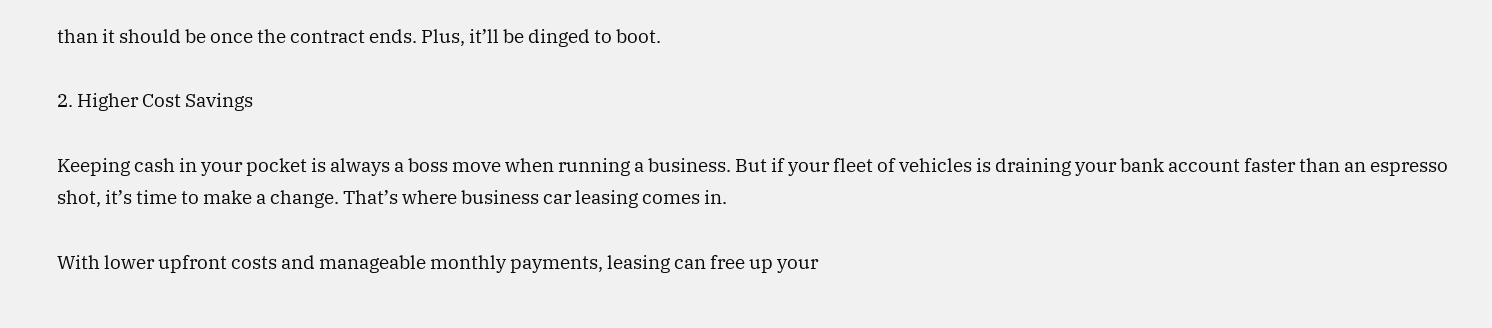than it should be once the contract ends. Plus, it’ll be dinged to boot.

2. Higher Cost Savings

Keeping cash in your pocket is always a boss move when running a business. But if your fleet of vehicles is draining your bank account faster than an espresso shot, it’s time to make a change. That’s where business car leasing comes in.

With lower upfront costs and manageable monthly payments, leasing can free up your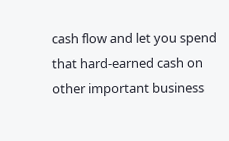cash flow and let you spend that hard-earned cash on other important business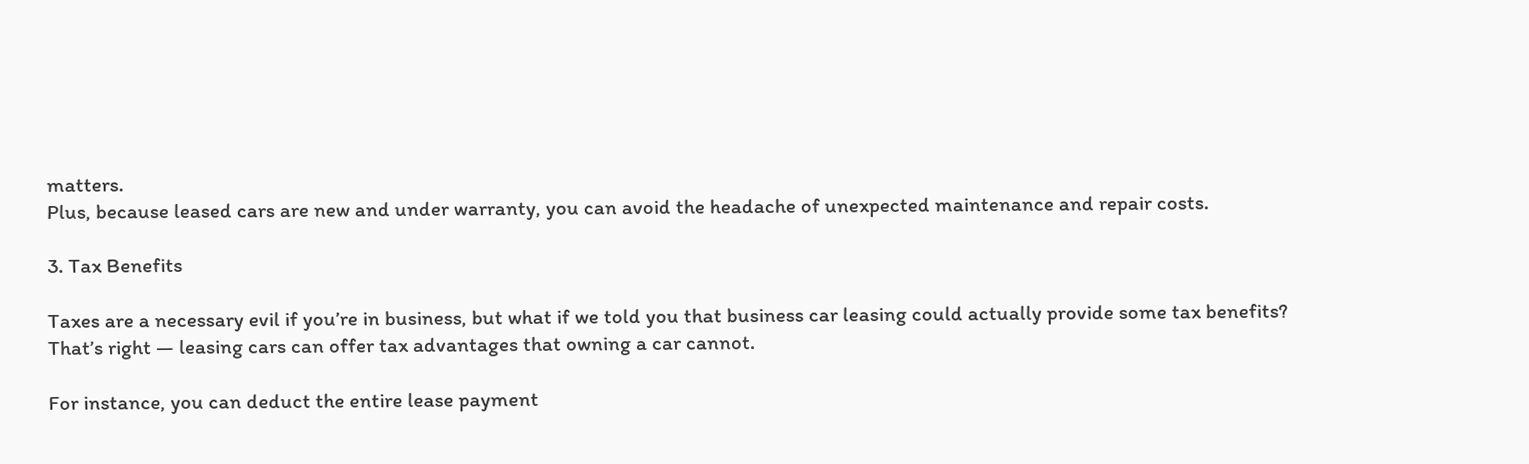matters.
Plus, because leased cars are new and under warranty, you can avoid the headache of unexpected maintenance and repair costs.

3. Tax Benefits

Taxes are a necessary evil if you’re in business, but what if we told you that business car leasing could actually provide some tax benefits? That’s right — leasing cars can offer tax advantages that owning a car cannot.

For instance, you can deduct the entire lease payment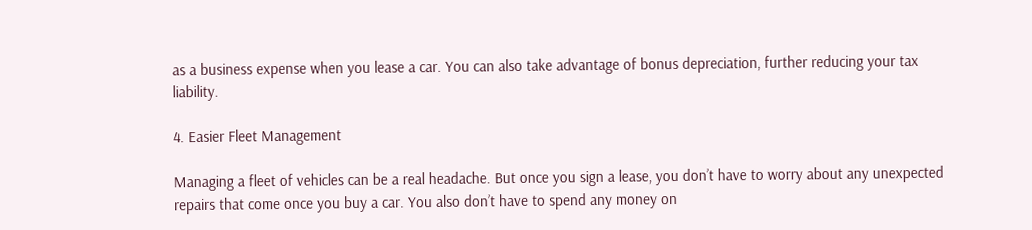as a business expense when you lease a car. You can also take advantage of bonus depreciation, further reducing your tax liability.

4. Easier Fleet Management

Managing a fleet of vehicles can be a real headache. But once you sign a lease, you don’t have to worry about any unexpected repairs that come once you buy a car. You also don’t have to spend any money on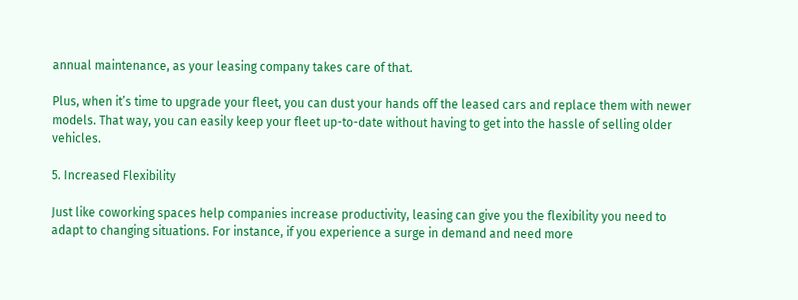annual maintenance, as your leasing company takes care of that.

Plus, when it’s time to upgrade your fleet, you can dust your hands off the leased cars and replace them with newer models. That way, you can easily keep your fleet up-to-date without having to get into the hassle of selling older vehicles.

5. Increased Flexibility

Just like coworking spaces help companies increase productivity, leasing can give you the flexibility you need to adapt to changing situations. For instance, if you experience a surge in demand and need more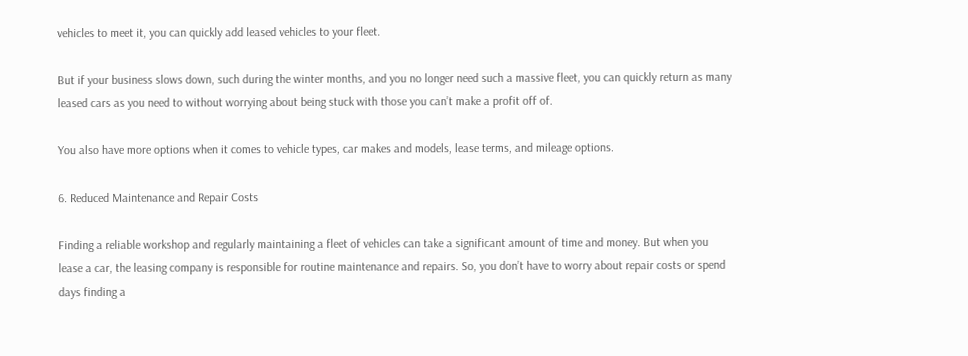vehicles to meet it, you can quickly add leased vehicles to your fleet.

But if your business slows down, such during the winter months, and you no longer need such a massive fleet, you can quickly return as many leased cars as you need to without worrying about being stuck with those you can’t make a profit off of.

You also have more options when it comes to vehicle types, car makes and models, lease terms, and mileage options.

6. Reduced Maintenance and Repair Costs

Finding a reliable workshop and regularly maintaining a fleet of vehicles can take a significant amount of time and money. But when you lease a car, the leasing company is responsible for routine maintenance and repairs. So, you don’t have to worry about repair costs or spend days finding a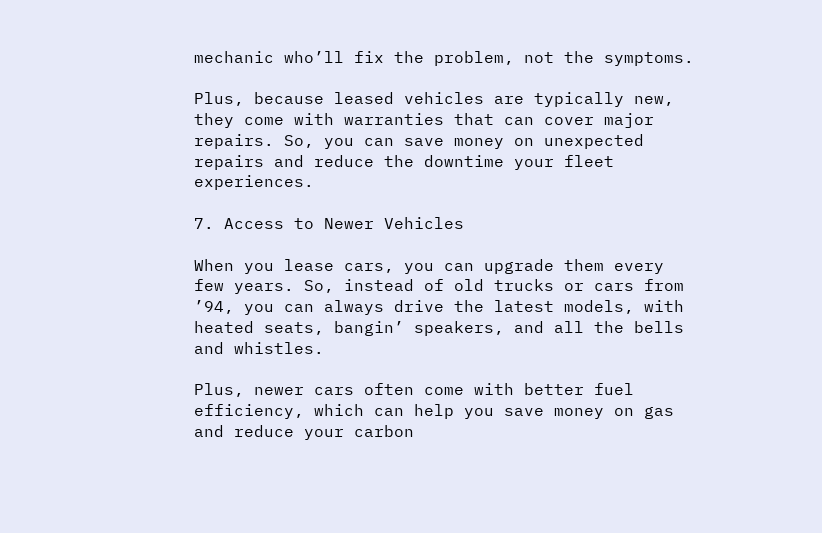mechanic who’ll fix the problem, not the symptoms.

Plus, because leased vehicles are typically new, they come with warranties that can cover major repairs. So, you can save money on unexpected repairs and reduce the downtime your fleet experiences.

7. Access to Newer Vehicles

When you lease cars, you can upgrade them every few years. So, instead of old trucks or cars from ’94, you can always drive the latest models, with heated seats, bangin’ speakers, and all the bells and whistles.

Plus, newer cars often come with better fuel efficiency, which can help you save money on gas and reduce your carbon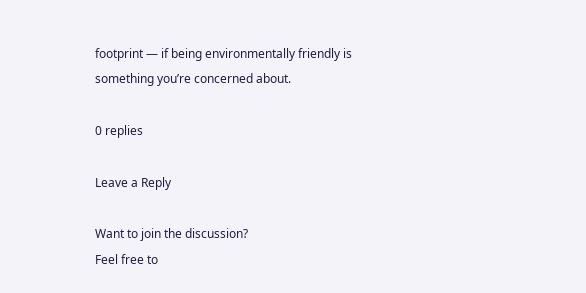footprint — if being environmentally friendly is something you’re concerned about.

0 replies

Leave a Reply

Want to join the discussion?
Feel free to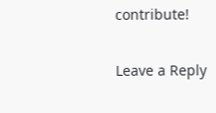contribute!

Leave a Reply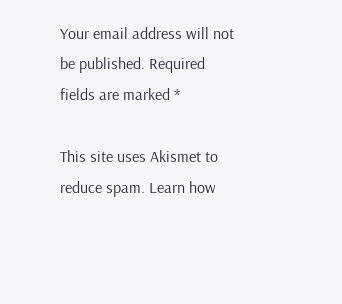Your email address will not be published. Required fields are marked *

This site uses Akismet to reduce spam. Learn how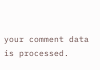your comment data is processed.